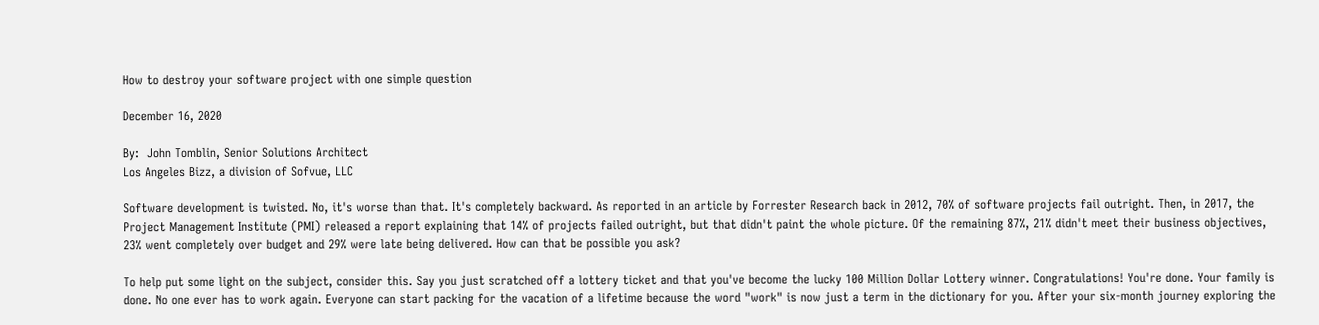How to destroy your software project with one simple question

December 16, 2020

By:  John Tomblin, Senior Solutions Architect
Los Angeles Bizz, a division of Sofvue, LLC

Software development is twisted. No, it's worse than that. It's completely backward. As reported in an article by Forrester Research back in 2012, 70% of software projects fail outright. Then, in 2017, the Project Management Institute (PMI) released a report explaining that 14% of projects failed outright, but that didn't paint the whole picture. Of the remaining 87%, 21% didn't meet their business objectives, 23% went completely over budget and 29% were late being delivered. How can that be possible you ask?

To help put some light on the subject, consider this. Say you just scratched off a lottery ticket and that you've become the lucky 100 Million Dollar Lottery winner. Congratulations! You're done. Your family is done. No one ever has to work again. Everyone can start packing for the vacation of a lifetime because the word "work" is now just a term in the dictionary for you. After your six-month journey exploring the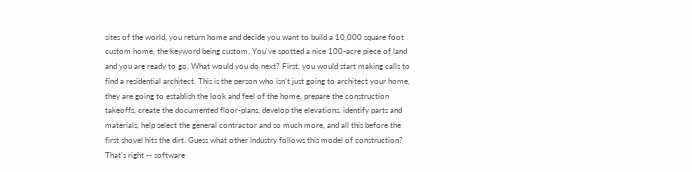sites of the world, you return home and decide you want to build a 10,000 square foot custom home, the keyword being custom. You've spotted a nice 100-acre piece of land and you are ready to go. What would you do next? First, you would start making calls to find a residential architect. This is the person who isn't just going to architect your home, they are going to establish the look and feel of the home, prepare the construction takeoffs, create the documented floor-plans, develop the elevations, identify parts and materials, help select the general contractor and so much more, and all this before the first shovel hits the dirt. Guess what other industry follows this model of construction? That's right -- software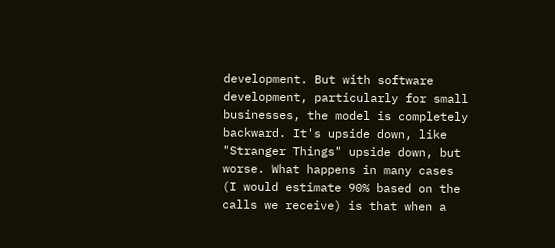development. But with software development, particularly for small businesses, the model is completely backward. It's upside down, like "Stranger Things" upside down, but worse. What happens in many cases (I would estimate 90% based on the calls we receive) is that when a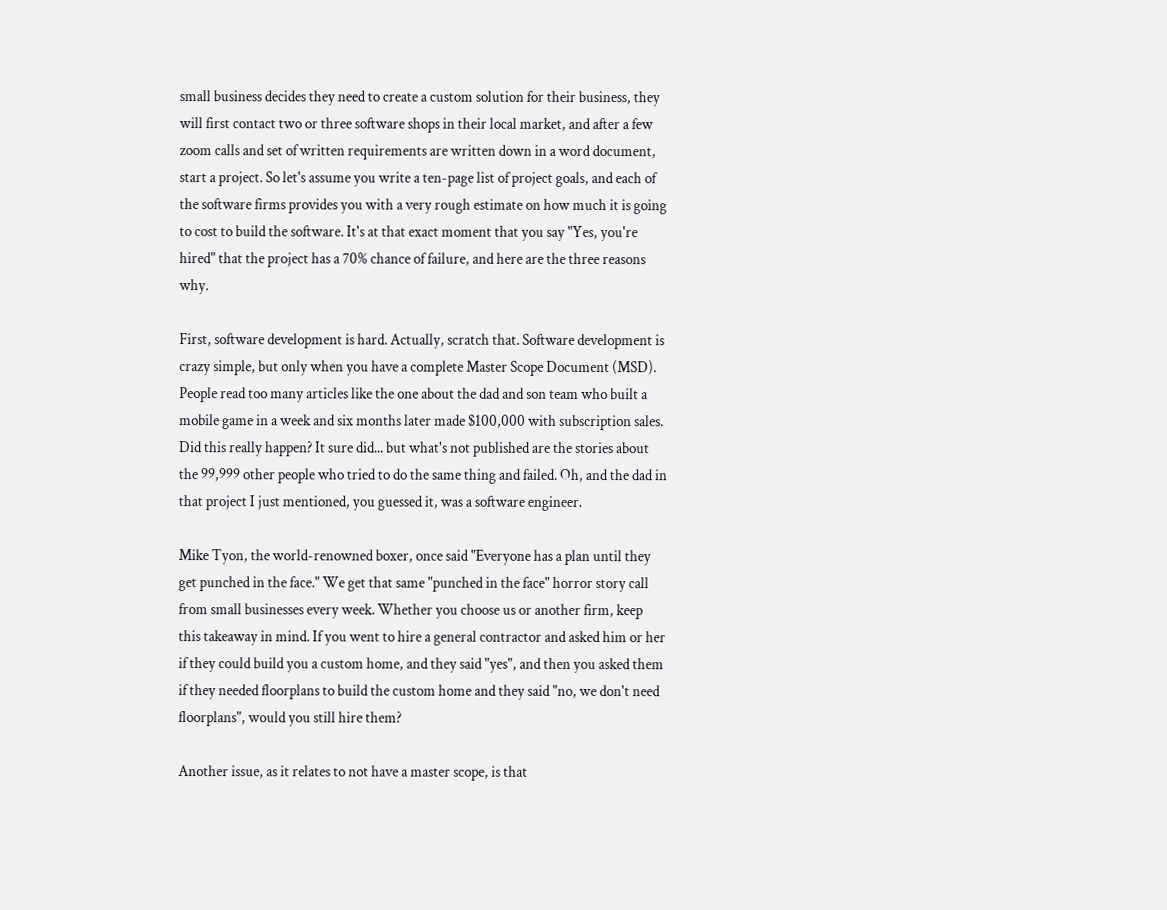small business decides they need to create a custom solution for their business, they will first contact two or three software shops in their local market, and after a few zoom calls and set of written requirements are written down in a word document, start a project. So let's assume you write a ten-page list of project goals, and each of the software firms provides you with a very rough estimate on how much it is going to cost to build the software. It's at that exact moment that you say "Yes, you're hired" that the project has a 70% chance of failure, and here are the three reasons why.

First, software development is hard. Actually, scratch that. Software development is crazy simple, but only when you have a complete Master Scope Document (MSD). People read too many articles like the one about the dad and son team who built a mobile game in a week and six months later made $100,000 with subscription sales. Did this really happen? It sure did... but what's not published are the stories about the 99,999 other people who tried to do the same thing and failed. Oh, and the dad in that project I just mentioned, you guessed it, was a software engineer.

Mike Tyon, the world-renowned boxer, once said "Everyone has a plan until they get punched in the face." We get that same "punched in the face" horror story call from small businesses every week. Whether you choose us or another firm, keep this takeaway in mind. If you went to hire a general contractor and asked him or her if they could build you a custom home, and they said "yes", and then you asked them if they needed floorplans to build the custom home and they said "no, we don't need floorplans", would you still hire them?

Another issue, as it relates to not have a master scope, is that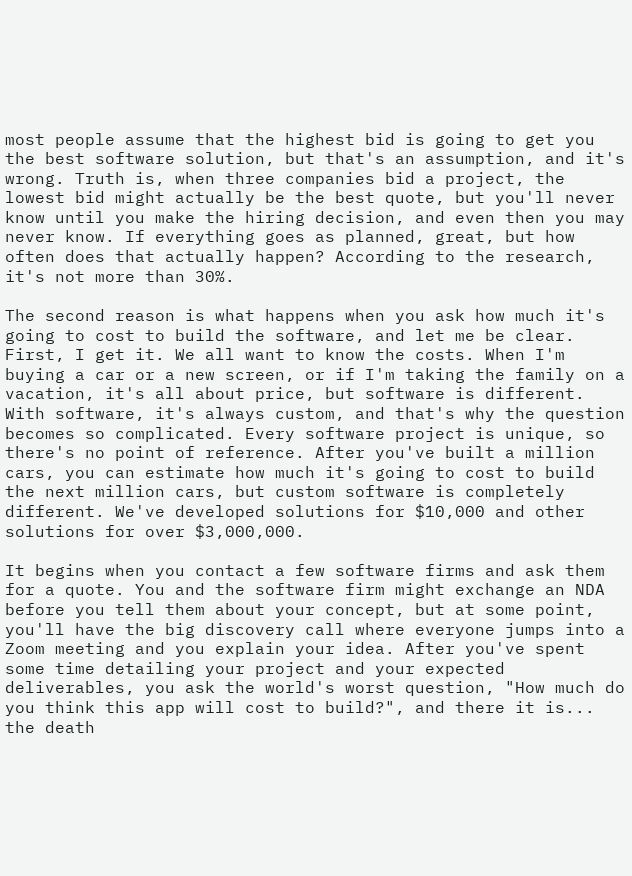most people assume that the highest bid is going to get you the best software solution, but that's an assumption, and it's wrong. Truth is, when three companies bid a project, the lowest bid might actually be the best quote, but you'll never know until you make the hiring decision, and even then you may never know. If everything goes as planned, great, but how often does that actually happen? According to the research, it's not more than 30%.

The second reason is what happens when you ask how much it's going to cost to build the software, and let me be clear. First, I get it. We all want to know the costs. When I'm buying a car or a new screen, or if I'm taking the family on a vacation, it's all about price, but software is different. With software, it's always custom, and that's why the question becomes so complicated. Every software project is unique, so there's no point of reference. After you've built a million cars, you can estimate how much it's going to cost to build the next million cars, but custom software is completely different. We've developed solutions for $10,000 and other solutions for over $3,000,000.

It begins when you contact a few software firms and ask them for a quote. You and the software firm might exchange an NDA before you tell them about your concept, but at some point, you'll have the big discovery call where everyone jumps into a Zoom meeting and you explain your idea. After you've spent some time detailing your project and your expected deliverables, you ask the world's worst question, "How much do you think this app will cost to build?", and there it is... the death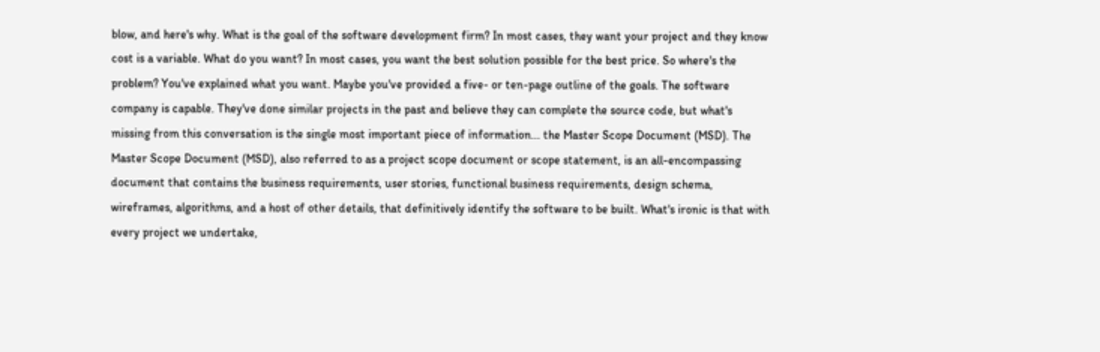blow, and here's why. What is the goal of the software development firm? In most cases, they want your project and they know cost is a variable. What do you want? In most cases, you want the best solution possible for the best price. So where's the problem? You've explained what you want. Maybe you've provided a five- or ten-page outline of the goals. The software company is capable. They've done similar projects in the past and believe they can complete the source code, but what's missing from this conversation is the single most important piece of information... the Master Scope Document (MSD). The Master Scope Document (MSD), also referred to as a project scope document or scope statement, is an all-encompassing document that contains the business requirements, user stories, functional business requirements, design schema, wireframes, algorithms, and a host of other details, that definitively identify the software to be built. What's ironic is that with every project we undertake,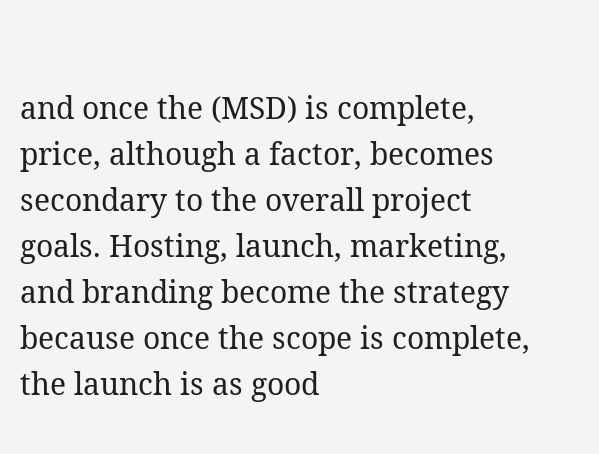and once the (MSD) is complete, price, although a factor, becomes secondary to the overall project goals. Hosting, launch, marketing, and branding become the strategy because once the scope is complete, the launch is as good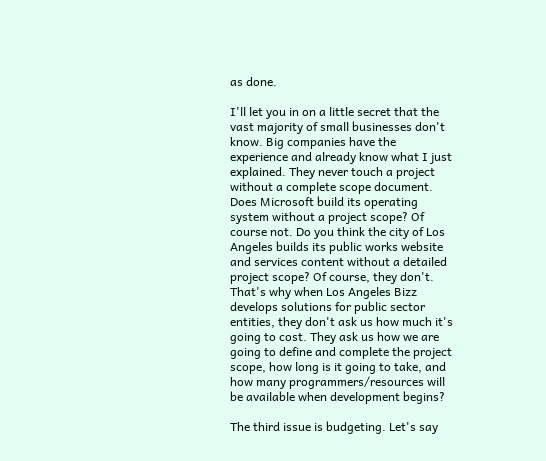as done.

I'll let you in on a little secret that the vast majority of small businesses don't know. Big companies have the experience and already know what I just explained. They never touch a project without a complete scope document. Does Microsoft build its operating system without a project scope? Of course not. Do you think the city of Los Angeles builds its public works website and services content without a detailed project scope? Of course, they don't. That's why when Los Angeles Bizz develops solutions for public sector entities, they don't ask us how much it's going to cost. They ask us how we are going to define and complete the project scope, how long is it going to take, and how many programmers/resources will be available when development begins?

The third issue is budgeting. Let's say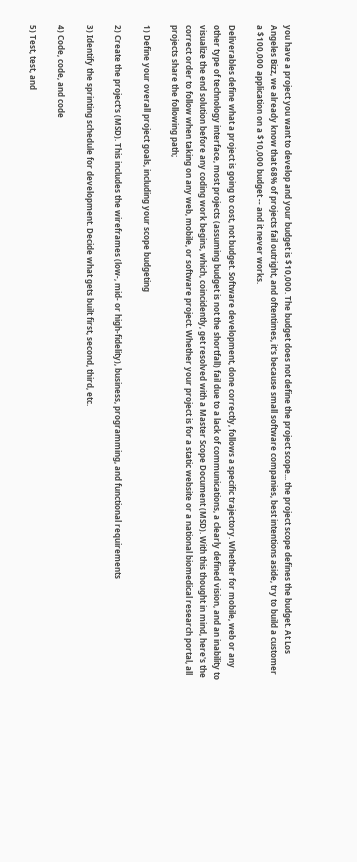you have a project you want to develop and your budget is $10,000. The budget does not define the project scope... the project scope defines the budget. At Los Angeles Bizz, we already know that 68% of projects fail outright, and oftentimes, it's because small software companies, best intentions aside, try to build a customer a $100,000 application on a $10,000 budget -- and it never works.

Deliverables define what a project is going to cost, not budget. Software development, done correctly, follows a specific trajectory. Whether for mobile, web or any other type of technology interface, most projects (assuming budget is not the shortfall) fail due to a lack of communications, a clearly defined vision, and an inability to visualize the end solution before any coding work begins, which, coincidently, get resolved with a Master Scope Document (MSD). With this thought in mind, here's the correct order to follow when taking on any web, mobile, or software project. Whether your project is for a static website or a national biomedical research portal, all projects share the following path;

1) Define your overall project goals, including your scope budgeting

2) Create the project's (MSD). This includes the wireframes (low-, mid- or high-fidelity), business, programming, and functional requirements

3) Identify the sprinting schedule for development. Decide what gets built first, second, third, etc.

4) Code, code, and code

5) Test, test, and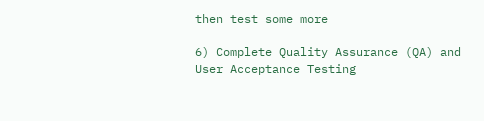then test some more

6) Complete Quality Assurance (QA) and User Acceptance Testing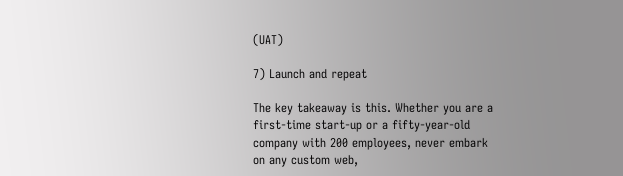(UAT)

7) Launch and repeat

The key takeaway is this. Whether you are a first-time start-up or a fifty-year-old company with 200 employees, never embark on any custom web,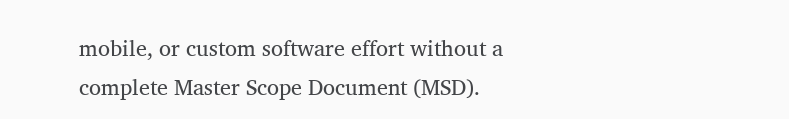mobile, or custom software effort without a complete Master Scope Document (MSD).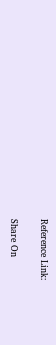Reference Link:

Share On